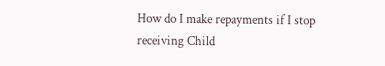How do I make repayments if I stop receiving Child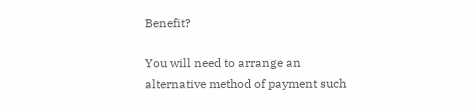Benefit?

You will need to arrange an alternative method of payment such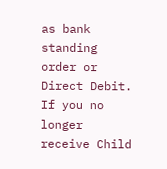as bank standing order or Direct Debit. If you no longer receive Child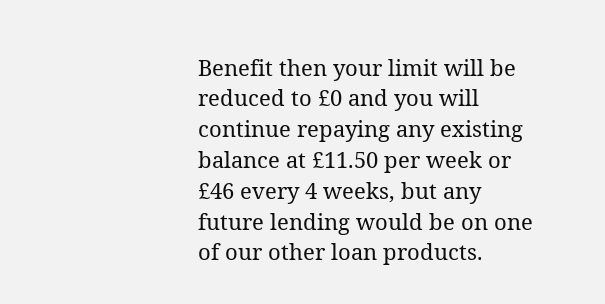Benefit then your limit will be reduced to £0 and you will continue repaying any existing balance at £11.50 per week or £46 every 4 weeks, but any future lending would be on one of our other loan products.